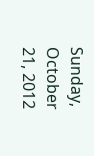Sunday, October 21, 2012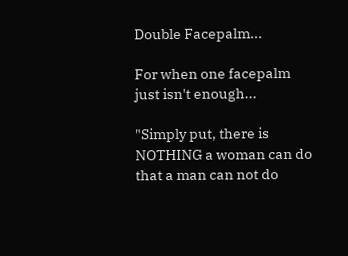Double Facepalm...

For when one facepalm just isn't enough...

"Simply put, there is NOTHING a woman can do that a man can not do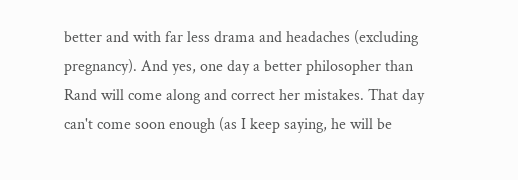better and with far less drama and headaches (excluding pregnancy). And yes, one day a better philosopher than Rand will come along and correct her mistakes. That day can't come soon enough (as I keep saying, he will be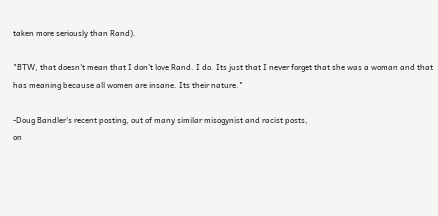taken more seriously than Rand).

"BTW, that doesn't mean that I don't love Rand. I do. Its just that I never forget that she was a woman and that has meaning because all women are insane. Its their nature."

-Doug Bandler's recent posting, out of many similar misogynist and racist posts,
on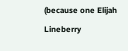(because one Elijah Lineberry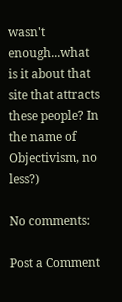wasn't enough...what is it about that site that attracts these people? In the name of Objectivism, no less?)

No comments:

Post a Comment